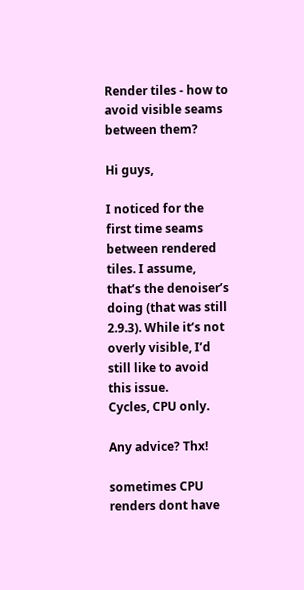Render tiles - how to avoid visible seams between them?

Hi guys,

I noticed for the first time seams between rendered tiles. I assume, that’s the denoiser’s doing (that was still 2.9.3). While it’s not overly visible, I’d still like to avoid this issue.
Cycles, CPU only.

Any advice? Thx!

sometimes CPU renders dont have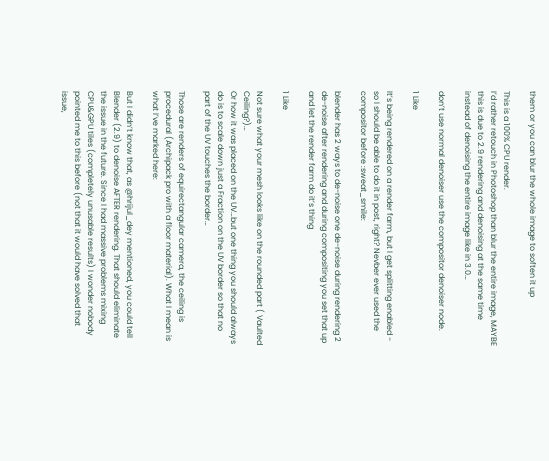them or you can blur the whole image to soften it up

This is a 100% CPU render.
I’d rather retouch in Photoshop than blur the entire image, MAYBE this is due to 2.9 rendering and denoising at the same time instead of denoising the entire image like in 3.0…

don’t use normal denoiser use the compositor denoiser node.

1 Like

It’s being rendered on a render farm, but I get splitting enabled - so I should be able to do it in post, right? Nevber ever used the compositor before :sweat_smile:

blender has 2 ways to de-noise one de-noise during rendering 2 de-noise after rendering and during compositing you set that up and let the render farm do it’s thing

1 Like

Not sure what your mesh looks like on the rounded part ( Vaulted Ceiling?)…
Or how it was placed on the UV…but one thing you should always do is to scale down just a Fraction on the UV border so that no part of the UV touches the border…

Those are renders of equirectangular camera, the ceiling is procedural (Archipack pro with a floor material). What I mean is what I’ve marked here:

But I didn’t know that, as @hrijul_dey mentioned, you could tell Blender (2.9) to denoise AFTER rendering. That should eliminate the issue in the future. Since I had massive problems mixing CPU&GPU tiles (completely unusable results) I wonder nobody pointed me to this before (not that it would have solved that issue,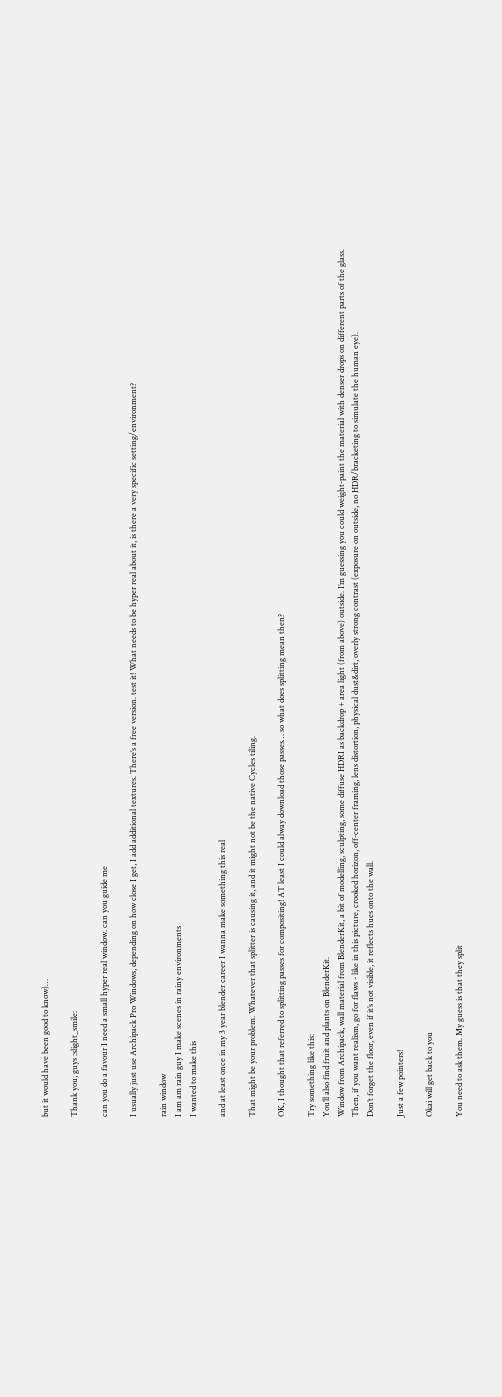but it would have been good to know)…

Thank you, guys :slight_smile:

can you do a favour I need a small hyper real window. can you guide me

I usually just use Archipack Pro Windows, depending on how close I get, I add additional textures. There’s a free version. test it! What needs to be hyper real about it, is there a very specific setting/environment?

rain window
I am am rain guy I make scenes in rainy environments
I wanted to make this

and at least once in my 3 year blender career I wanna make something this real

That might be your problem. Whatever that splitter is causing it, and it might not be the native Cycles tiling.

OK, I thought that referred to splitting passes for compositing! AT least I could alway download those passes… so what does splitting mean then?

Try something like this:
You’ll also find fruit and plants on BlenderKit.
Window from Archipack, wall material from BlenderKit, a bit of modelling, sculpting, some diffuse HDRI as backdrop + area light (from above) outside. I’m guessing you could weight-paint the material with denser drops on different parts of the glass.
Then, if you want realism, go for flaws - like in this picture, crooked horizon, off-center framing, lens distortion, physical dust&dirt, overly strong contrast (exposure on outside, no HDR/bracketing to simulate the human eye).
Don’t forget the floor, even if it’s not visible, it reflects hues onto the wall.

Just a few pointers!

Okai will get back to you

You need to ask them. My guess is that they split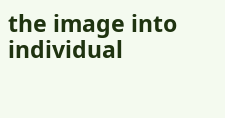the image into individual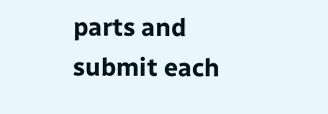parts and submit each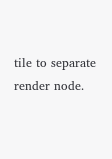tile to separate render node.